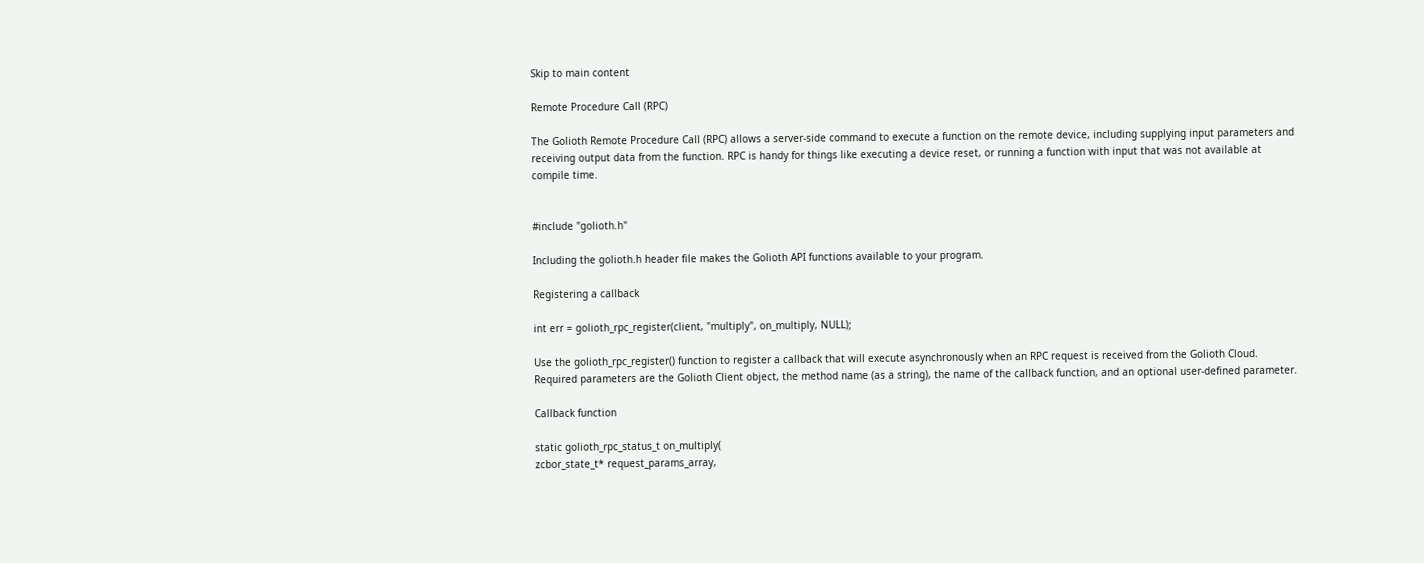Skip to main content

Remote Procedure Call (RPC)

The Golioth Remote Procedure Call (RPC) allows a server-side command to execute a function on the remote device, including supplying input parameters and receiving output data from the function. RPC is handy for things like executing a device reset, or running a function with input that was not available at compile time.


#include "golioth.h"

Including the golioth.h header file makes the Golioth API functions available to your program.

Registering a callback

int err = golioth_rpc_register(client, "multiply", on_multiply, NULL);

Use the golioth_rpc_register() function to register a callback that will execute asynchronously when an RPC request is received from the Golioth Cloud. Required parameters are the Golioth Client object, the method name (as a string), the name of the callback function, and an optional user-defined parameter.

Callback function

static golioth_rpc_status_t on_multiply(
zcbor_state_t* request_params_array,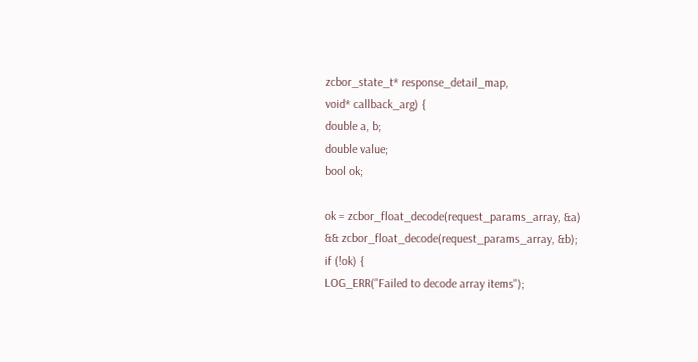zcbor_state_t* response_detail_map,
void* callback_arg) {
double a, b;
double value;
bool ok;

ok = zcbor_float_decode(request_params_array, &a)
&& zcbor_float_decode(request_params_array, &b);
if (!ok) {
LOG_ERR("Failed to decode array items");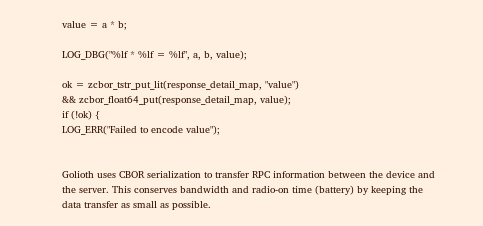value = a * b;

LOG_DBG("%lf * %lf = %lf", a, b, value);

ok = zcbor_tstr_put_lit(response_detail_map, "value")
&& zcbor_float64_put(response_detail_map, value);
if (!ok) {
LOG_ERR("Failed to encode value");


Golioth uses CBOR serialization to transfer RPC information between the device and the server. This conserves bandwidth and radio-on time (battery) by keeping the data transfer as small as possible.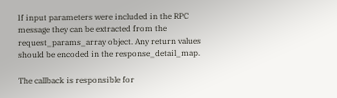If input parameters were included in the RPC message they can be extracted from the request_params_array object. Any return values should be encoded in the response_detail_map.

The callback is responsible for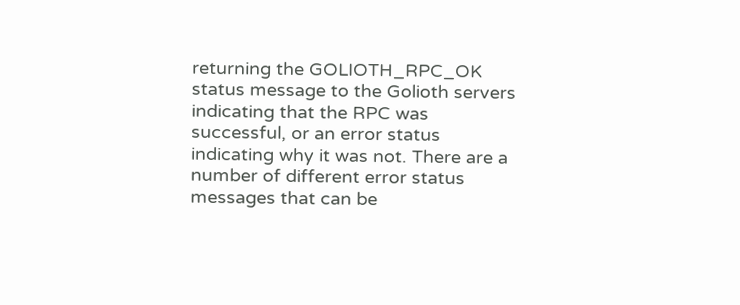returning the GOLIOTH_RPC_OK status message to the Golioth servers indicating that the RPC was successful, or an error status indicating why it was not. There are a number of different error status messages that can be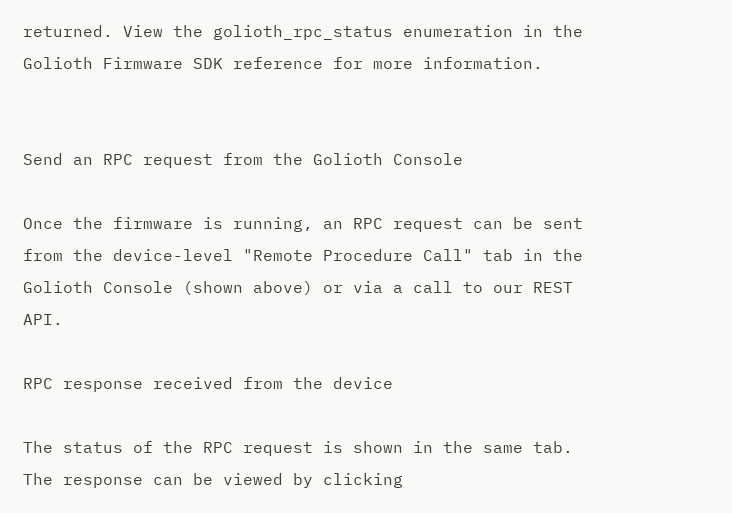returned. View the golioth_rpc_status enumeration in the Golioth Firmware SDK reference for more information.


Send an RPC request from the Golioth Console

Once the firmware is running, an RPC request can be sent from the device-level "Remote Procedure Call" tab in the Golioth Console (shown above) or via a call to our REST API.

RPC response received from the device

The status of the RPC request is shown in the same tab. The response can be viewed by clicking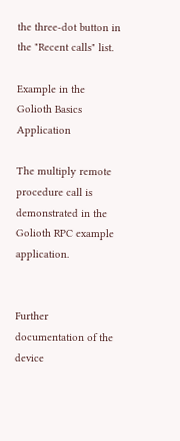the three-dot button in the "Recent calls" list.

Example in the Golioth Basics Application

The multiply remote procedure call is demonstrated in the Golioth RPC example application.


Further documentation of the device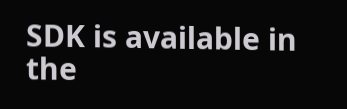SDK is available in the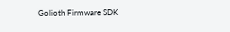Golioth Firmware SDK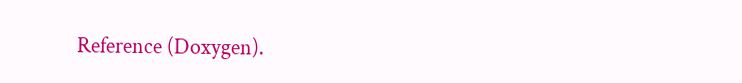Reference (Doxygen).